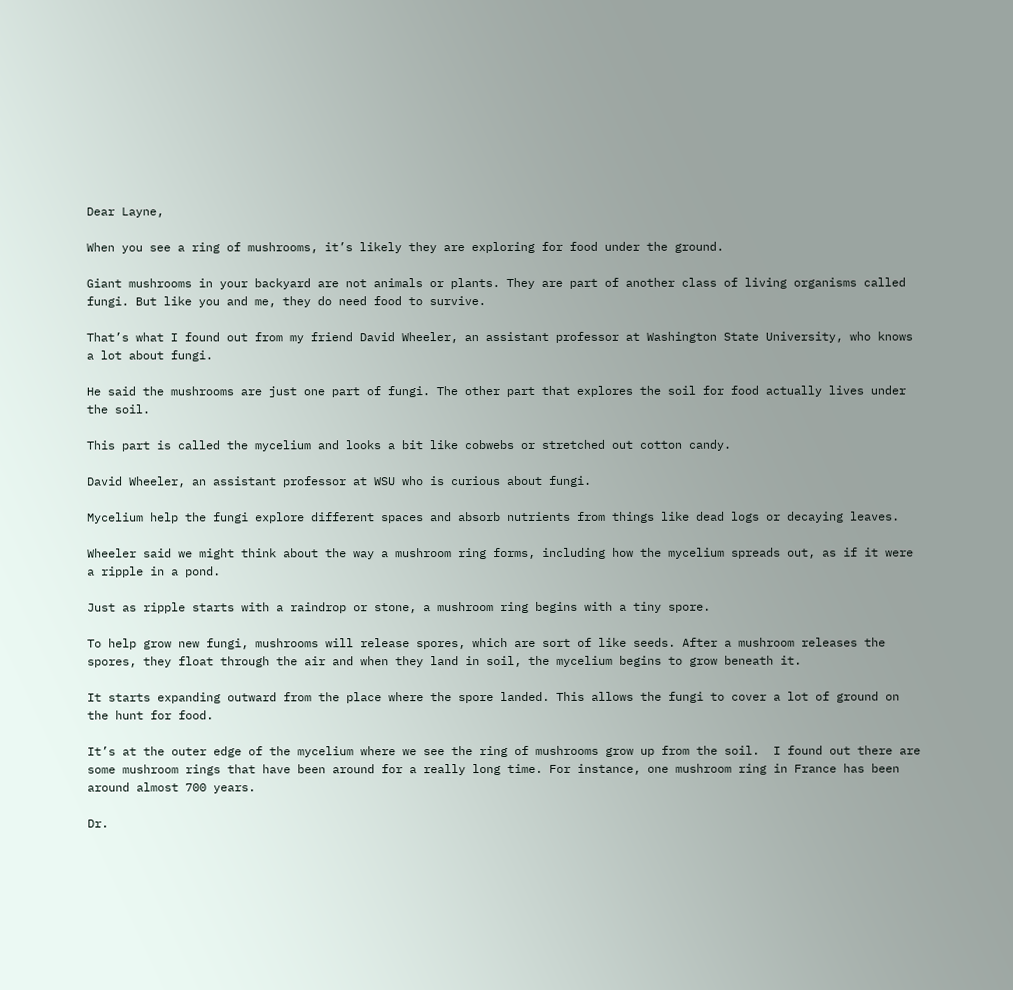Dear Layne,

When you see a ring of mushrooms, it’s likely they are exploring for food under the ground.

Giant mushrooms in your backyard are not animals or plants. They are part of another class of living organisms called fungi. But like you and me, they do need food to survive.

That’s what I found out from my friend David Wheeler, an assistant professor at Washington State University, who knows a lot about fungi.

He said the mushrooms are just one part of fungi. The other part that explores the soil for food actually lives under the soil.

This part is called the mycelium and looks a bit like cobwebs or stretched out cotton candy.

David Wheeler, an assistant professor at WSU who is curious about fungi.

Mycelium help the fungi explore different spaces and absorb nutrients from things like dead logs or decaying leaves.

Wheeler said we might think about the way a mushroom ring forms, including how the mycelium spreads out, as if it were a ripple in a pond.

Just as ripple starts with a raindrop or stone, a mushroom ring begins with a tiny spore.

To help grow new fungi, mushrooms will release spores, which are sort of like seeds. After a mushroom releases the spores, they float through the air and when they land in soil, the mycelium begins to grow beneath it.

It starts expanding outward from the place where the spore landed. This allows the fungi to cover a lot of ground on the hunt for food.

It’s at the outer edge of the mycelium where we see the ring of mushrooms grow up from the soil.  I found out there are some mushroom rings that have been around for a really long time. For instance, one mushroom ring in France has been around almost 700 years.

Dr.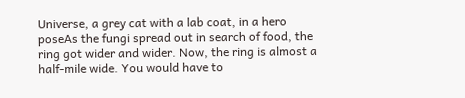Universe, a grey cat with a lab coat, in a hero poseAs the fungi spread out in search of food, the ring got wider and wider. Now, the ring is almost a half-mile wide. You would have to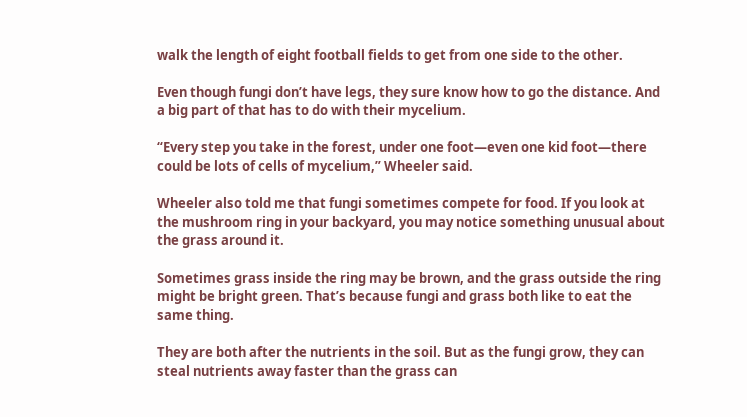walk the length of eight football fields to get from one side to the other.

Even though fungi don’t have legs, they sure know how to go the distance. And a big part of that has to do with their mycelium.

“Every step you take in the forest, under one foot—even one kid foot—there could be lots of cells of mycelium,” Wheeler said.

Wheeler also told me that fungi sometimes compete for food. If you look at the mushroom ring in your backyard, you may notice something unusual about the grass around it.

Sometimes grass inside the ring may be brown, and the grass outside the ring might be bright green. That’s because fungi and grass both like to eat the same thing.

They are both after the nutrients in the soil. But as the fungi grow, they can steal nutrients away faster than the grass can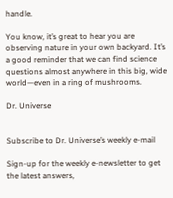handle.

You know, it’s great to hear you are observing nature in your own backyard. It’s a good reminder that we can find science questions almost anywhere in this big, wide world—even in a ring of mushrooms.

Dr. Universe


Subscribe to Dr. Universe’s weekly e-mail

Sign-up for the weekly e-newsletter to get the latest answers,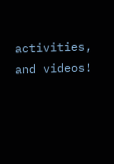activities, and videos!